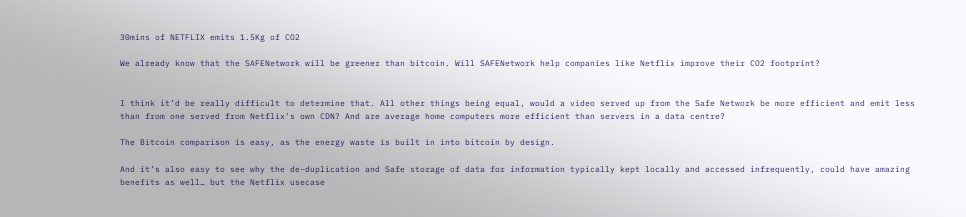30mins of NETFLIX emits 1.5Kg of CO2

We already know that the SAFENetwork will be greener than bitcoin. Will SAFENetwork help companies like Netflix improve their CO2 footprint?


I think it’d be really difficult to determine that. All other things being equal, would a video served up from the Safe Network be more efficient and emit less than from one served from Netflix’s own CDN? And are average home computers more efficient than servers in a data centre?

The Bitcoin comparison is easy, as the energy waste is built in into bitcoin by design.

And it’s also easy to see why the de-duplication and Safe storage of data for information typically kept locally and accessed infrequently, could have amazing benefits as well… but the Netflix usecase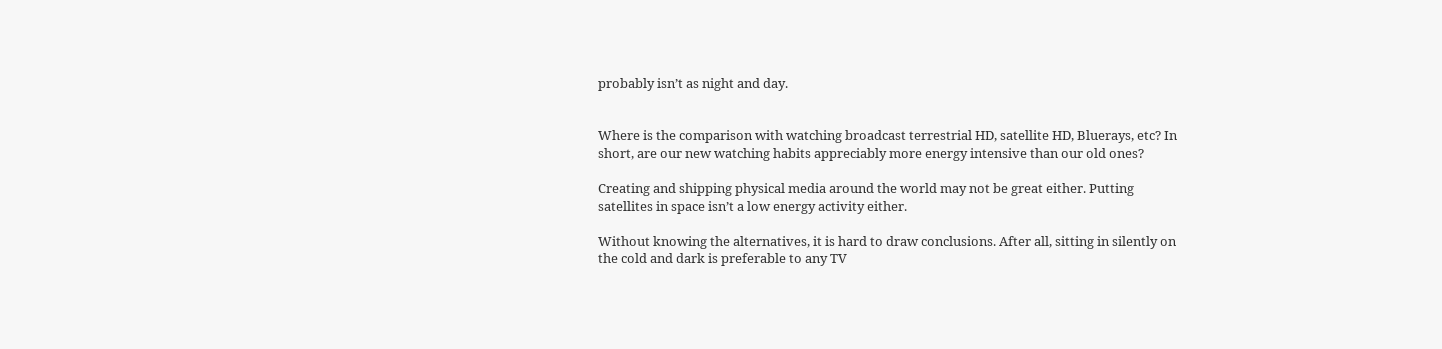probably isn’t as night and day.


Where is the comparison with watching broadcast terrestrial HD, satellite HD, Bluerays, etc? In short, are our new watching habits appreciably more energy intensive than our old ones?

Creating and shipping physical media around the world may not be great either. Putting satellites in space isn’t a low energy activity either.

Without knowing the alternatives, it is hard to draw conclusions. After all, sitting in silently on the cold and dark is preferable to any TV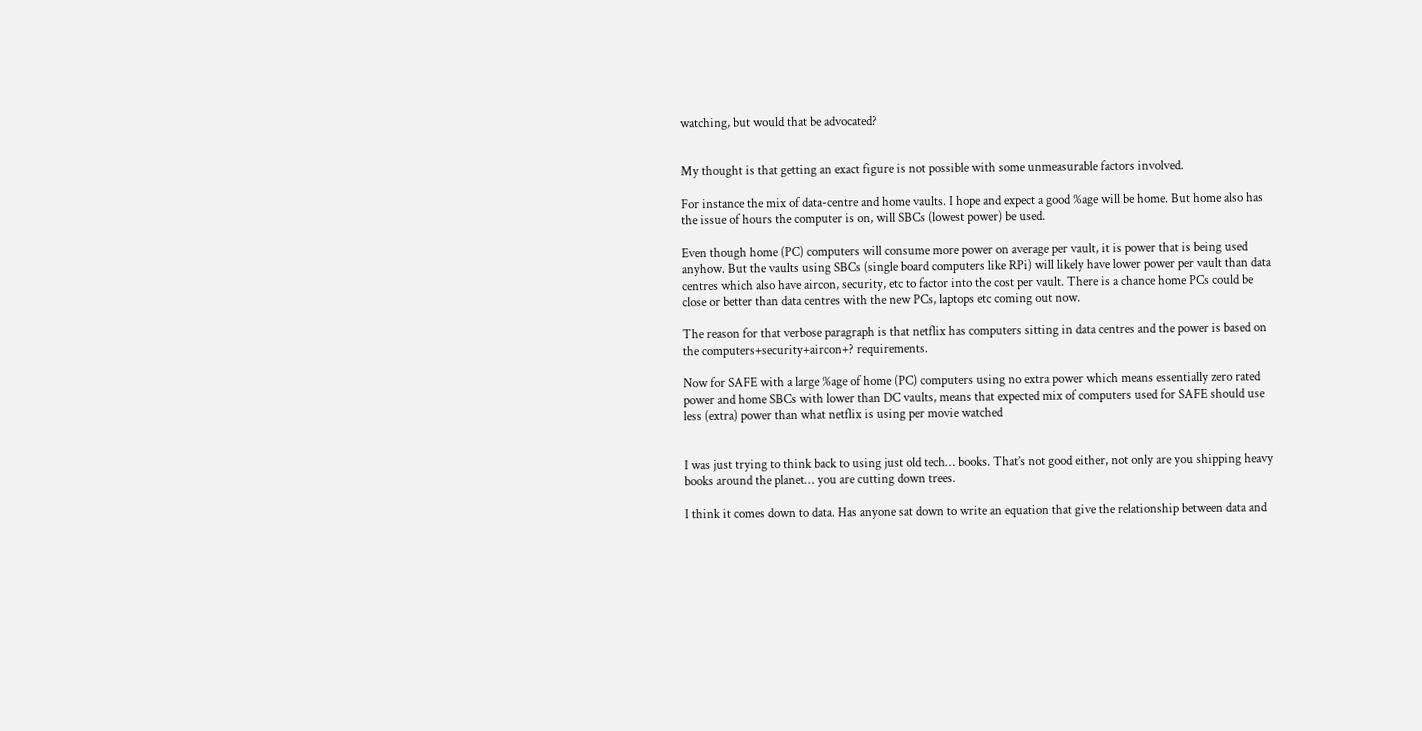watching, but would that be advocated?


My thought is that getting an exact figure is not possible with some unmeasurable factors involved.

For instance the mix of data-centre and home vaults. I hope and expect a good %age will be home. But home also has the issue of hours the computer is on, will SBCs (lowest power) be used.

Even though home (PC) computers will consume more power on average per vault, it is power that is being used anyhow. But the vaults using SBCs (single board computers like RPi) will likely have lower power per vault than data centres which also have aircon, security, etc to factor into the cost per vault. There is a chance home PCs could be close or better than data centres with the new PCs, laptops etc coming out now.

The reason for that verbose paragraph is that netflix has computers sitting in data centres and the power is based on the computers+security+aircon+? requirements.

Now for SAFE with a large %age of home (PC) computers using no extra power which means essentially zero rated power and home SBCs with lower than DC vaults, means that expected mix of computers used for SAFE should use less (extra) power than what netflix is using per movie watched


I was just trying to think back to using just old tech… books. That’s not good either, not only are you shipping heavy books around the planet… you are cutting down trees.

I think it comes down to data. Has anyone sat down to write an equation that give the relationship between data and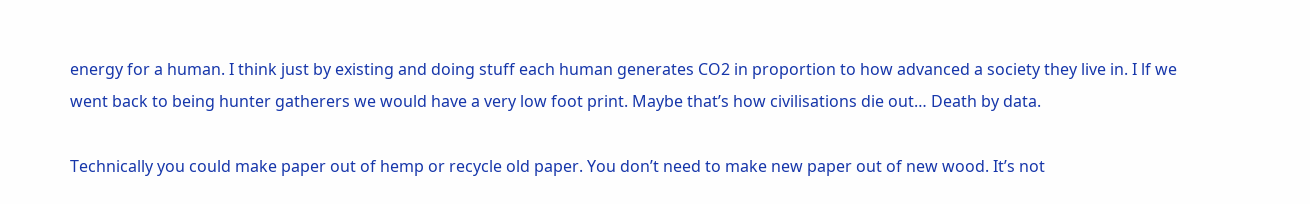energy for a human. I think just by existing and doing stuff each human generates CO2 in proportion to how advanced a society they live in. I lf we went back to being hunter gatherers we would have a very low foot print. Maybe that’s how civilisations die out… Death by data.

Technically you could make paper out of hemp or recycle old paper. You don’t need to make new paper out of new wood. It’s not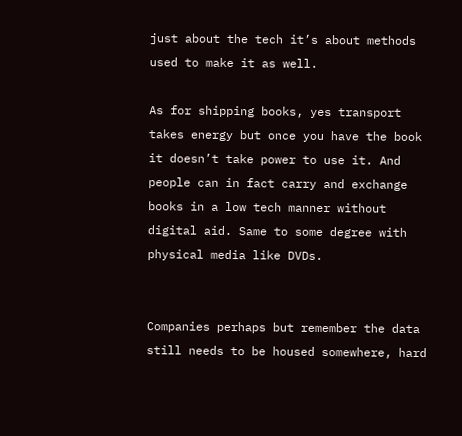just about the tech it’s about methods used to make it as well.

As for shipping books, yes transport takes energy but once you have the book it doesn’t take power to use it. And people can in fact carry and exchange books in a low tech manner without digital aid. Same to some degree with physical media like DVDs.


Companies perhaps but remember the data still needs to be housed somewhere, hard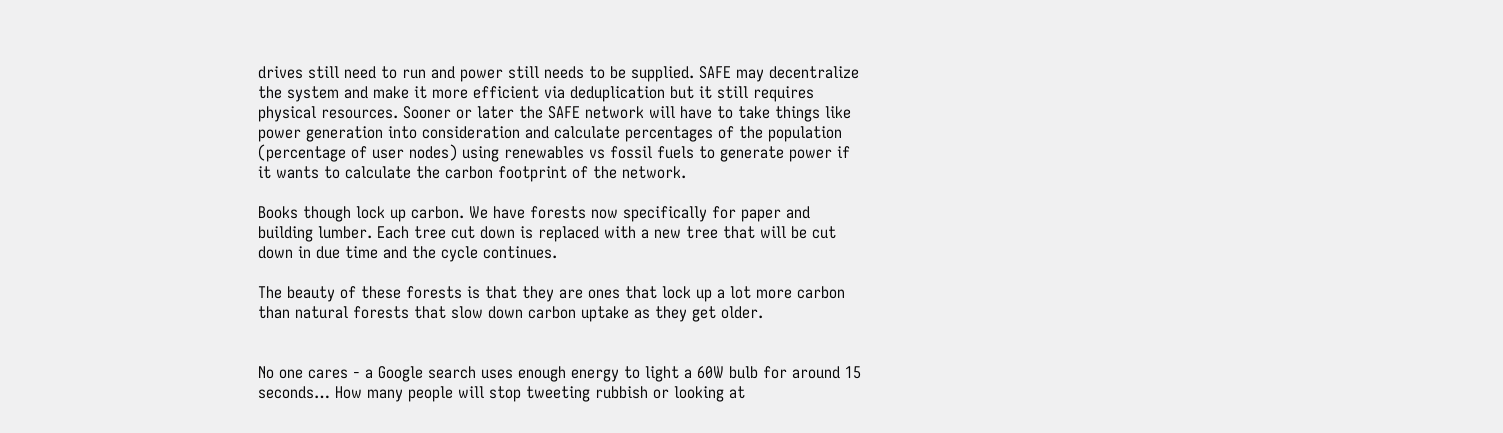drives still need to run and power still needs to be supplied. SAFE may decentralize the system and make it more efficient via deduplication but it still requires physical resources. Sooner or later the SAFE network will have to take things like power generation into consideration and calculate percentages of the population (percentage of user nodes) using renewables vs fossil fuels to generate power if it wants to calculate the carbon footprint of the network.

Books though lock up carbon. We have forests now specifically for paper and building lumber. Each tree cut down is replaced with a new tree that will be cut down in due time and the cycle continues.

The beauty of these forests is that they are ones that lock up a lot more carbon than natural forests that slow down carbon uptake as they get older.


No one cares - a Google search uses enough energy to light a 60W bulb for around 15 seconds… How many people will stop tweeting rubbish or looking at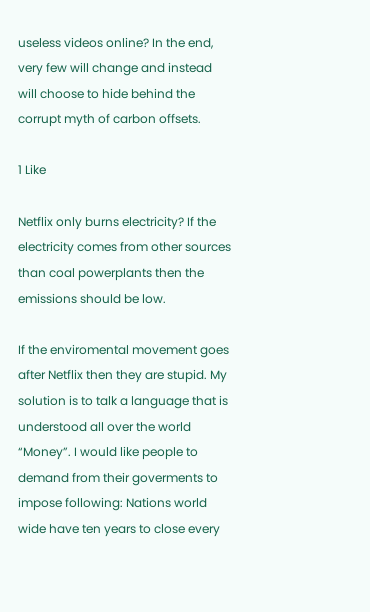useless videos online? In the end, very few will change and instead will choose to hide behind the corrupt myth of carbon offsets.

1 Like

Netflix only burns electricity? If the electricity comes from other sources than coal powerplants then the emissions should be low.

If the enviromental movement goes after Netflix then they are stupid. My solution is to talk a language that is understood all over the world “Money”. I would like people to demand from their goverments to impose following: Nations world wide have ten years to close every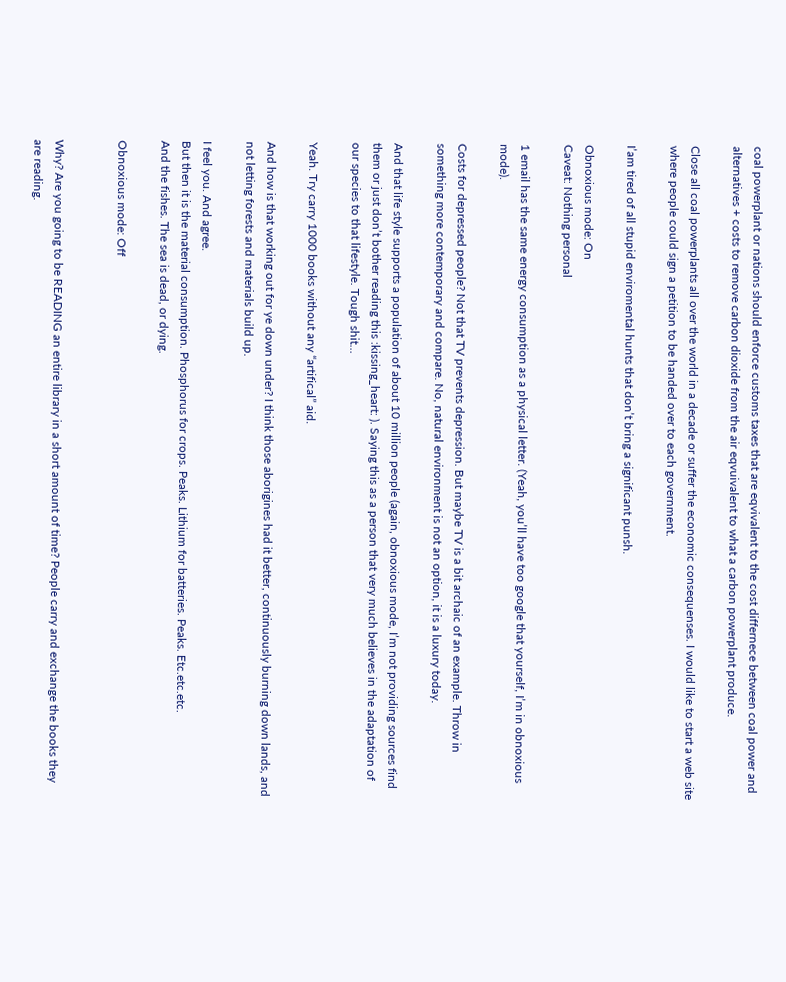coal powerplant or nations should enforce customs taxes that are eqvivalent to the cost differnece between coal power and alternatives + costs to remove carbon dioxide from the air eqvuivalent to what a carbon powerplant produce.

Close all coal powerplants all over the world in a decade or suffer the economic consequenses. I would like to start a web site where people could sign a petition to be handed over to each government.

I’am tired of all stupid enviromental hunts that don’t bring a significant punsh.

Obnoxious mode: On
Caveat: Nothing personal

1 email has the same energy consumption as a physical letter. (Yeah, you’ll have too google that yourself, I’m in obnoxious mode).

Costs for depressed people? Not that TV prevents depression. But maybe TV is a bit archaic of an example. Throw in something more contemporary and compare. No, natural environment is not an option, it is a luxury today.

And that life style supports a population of about 10 million people (again, obnoxious mode, I’m not providing sources find them or just don’t bother reading this :kissing_heart: ). Saying this as a person that very much believes in the adaptation of our species to that lifestyle. Tough shit…

Yeah. Try carry 1000 books without any “artifical” aid.

And how is that working out for ye down under? I think those aborigines had it better, continuously burning down lands, and not letting forests and materials build up.

I feel you. And agree.
But then it is the material consumption. Phosphorus for crops. Peaks. Lithium for batteries. Peaks. Etc.etc.etc.
And the fishes. The sea is dead, or dying.

Obnoxious mode: Off


Why? Are you going to be READING an entire library in a short amount of time? People carry and exchange the books they are reading.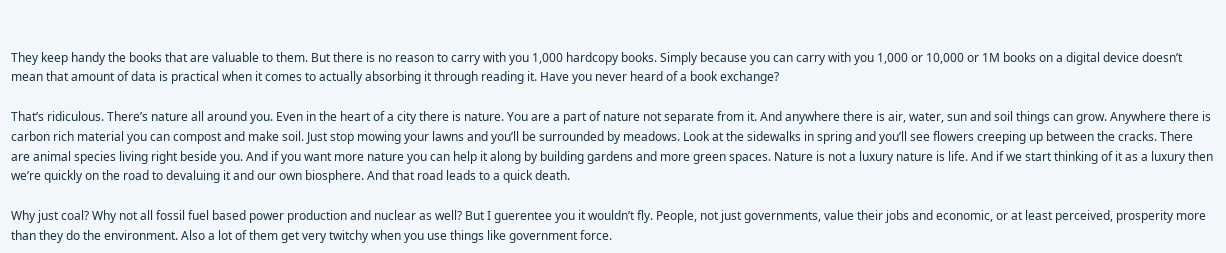They keep handy the books that are valuable to them. But there is no reason to carry with you 1,000 hardcopy books. Simply because you can carry with you 1,000 or 10,000 or 1M books on a digital device doesn’t mean that amount of data is practical when it comes to actually absorbing it through reading it. Have you never heard of a book exchange?

That’s ridiculous. There’s nature all around you. Even in the heart of a city there is nature. You are a part of nature not separate from it. And anywhere there is air, water, sun and soil things can grow. Anywhere there is carbon rich material you can compost and make soil. Just stop mowing your lawns and you’ll be surrounded by meadows. Look at the sidewalks in spring and you’ll see flowers creeping up between the cracks. There are animal species living right beside you. And if you want more nature you can help it along by building gardens and more green spaces. Nature is not a luxury nature is life. And if we start thinking of it as a luxury then we’re quickly on the road to devaluing it and our own biosphere. And that road leads to a quick death.

Why just coal? Why not all fossil fuel based power production and nuclear as well? But I guerentee you it wouldn’t fly. People, not just governments, value their jobs and economic, or at least perceived, prosperity more than they do the environment. Also a lot of them get very twitchy when you use things like government force.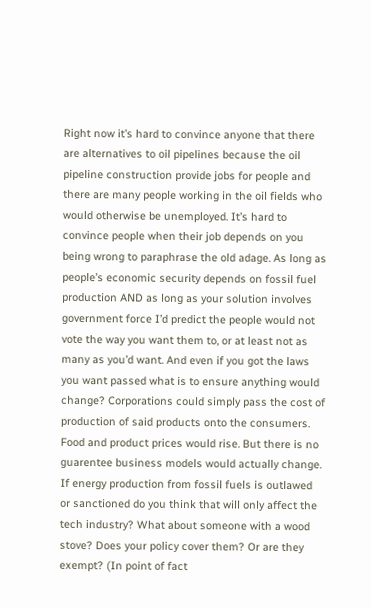Right now it’s hard to convince anyone that there are alternatives to oil pipelines because the oil pipeline construction provide jobs for people and there are many people working in the oil fields who would otherwise be unemployed. It’s hard to convince people when their job depends on you being wrong to paraphrase the old adage. As long as people’s economic security depends on fossil fuel production AND as long as your solution involves government force I’d predict the people would not vote the way you want them to, or at least not as many as you’d want. And even if you got the laws you want passed what is to ensure anything would change? Corporations could simply pass the cost of production of said products onto the consumers. Food and product prices would rise. But there is no guarentee business models would actually change. If energy production from fossil fuels is outlawed or sanctioned do you think that will only affect the tech industry? What about someone with a wood stove? Does your policy cover them? Or are they exempt? (In point of fact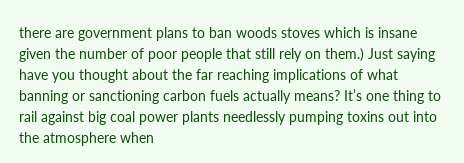there are government plans to ban woods stoves which is insane given the number of poor people that still rely on them.) Just saying have you thought about the far reaching implications of what banning or sanctioning carbon fuels actually means? It’s one thing to rail against big coal power plants needlessly pumping toxins out into the atmosphere when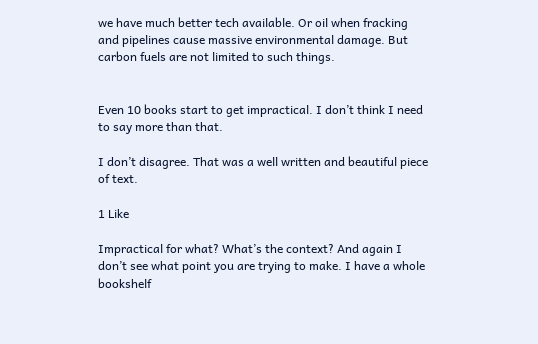we have much better tech available. Or oil when fracking and pipelines cause massive environmental damage. But carbon fuels are not limited to such things.


Even 10 books start to get impractical. I don’t think I need to say more than that.

I don’t disagree. That was a well written and beautiful piece of text.

1 Like

Impractical for what? What’s the context? And again I don’t see what point you are trying to make. I have a whole bookshelf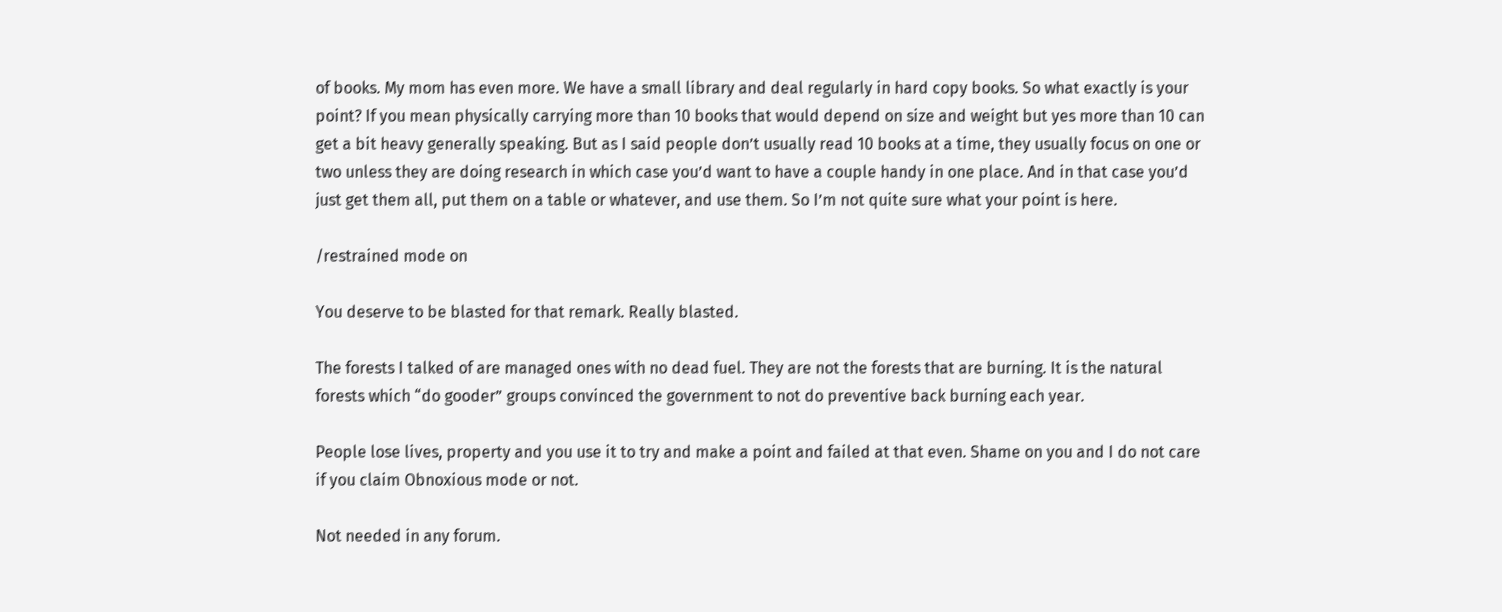of books. My mom has even more. We have a small library and deal regularly in hard copy books. So what exactly is your point? If you mean physically carrying more than 10 books that would depend on size and weight but yes more than 10 can get a bit heavy generally speaking. But as I said people don’t usually read 10 books at a time, they usually focus on one or two unless they are doing research in which case you’d want to have a couple handy in one place. And in that case you’d just get them all, put them on a table or whatever, and use them. So I’m not quite sure what your point is here.

/restrained mode on

You deserve to be blasted for that remark. Really blasted.

The forests I talked of are managed ones with no dead fuel. They are not the forests that are burning. It is the natural forests which “do gooder” groups convinced the government to not do preventive back burning each year.

People lose lives, property and you use it to try and make a point and failed at that even. Shame on you and I do not care if you claim Obnoxious mode or not.

Not needed in any forum.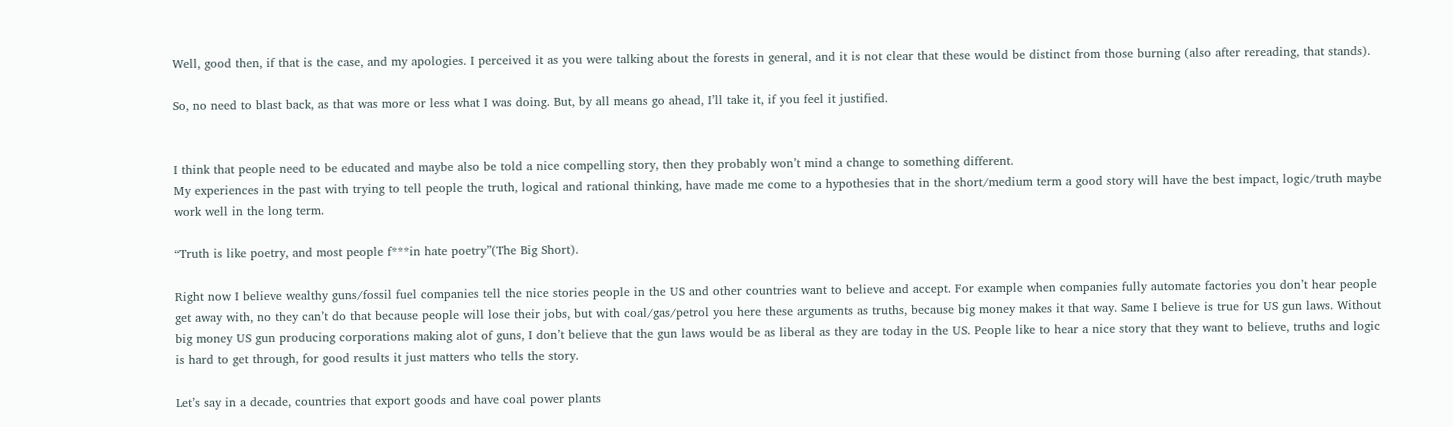Well, good then, if that is the case, and my apologies. I perceived it as you were talking about the forests in general, and it is not clear that these would be distinct from those burning (also after rereading, that stands).

So, no need to blast back, as that was more or less what I was doing. But, by all means go ahead, I’ll take it, if you feel it justified.


I think that people need to be educated and maybe also be told a nice compelling story, then they probably won’t mind a change to something different.
My experiences in the past with trying to tell people the truth, logical and rational thinking, have made me come to a hypothesies that in the short/medium term a good story will have the best impact, logic/truth maybe work well in the long term.

“Truth is like poetry, and most people f***in hate poetry”(The Big Short).

Right now I believe wealthy guns/fossil fuel companies tell the nice stories people in the US and other countries want to believe and accept. For example when companies fully automate factories you don’t hear people get away with, no they can’t do that because people will lose their jobs, but with coal/gas/petrol you here these arguments as truths, because big money makes it that way. Same I believe is true for US gun laws. Without big money US gun producing corporations making alot of guns, I don’t believe that the gun laws would be as liberal as they are today in the US. People like to hear a nice story that they want to believe, truths and logic is hard to get through, for good results it just matters who tells the story.

Let’s say in a decade, countries that export goods and have coal power plants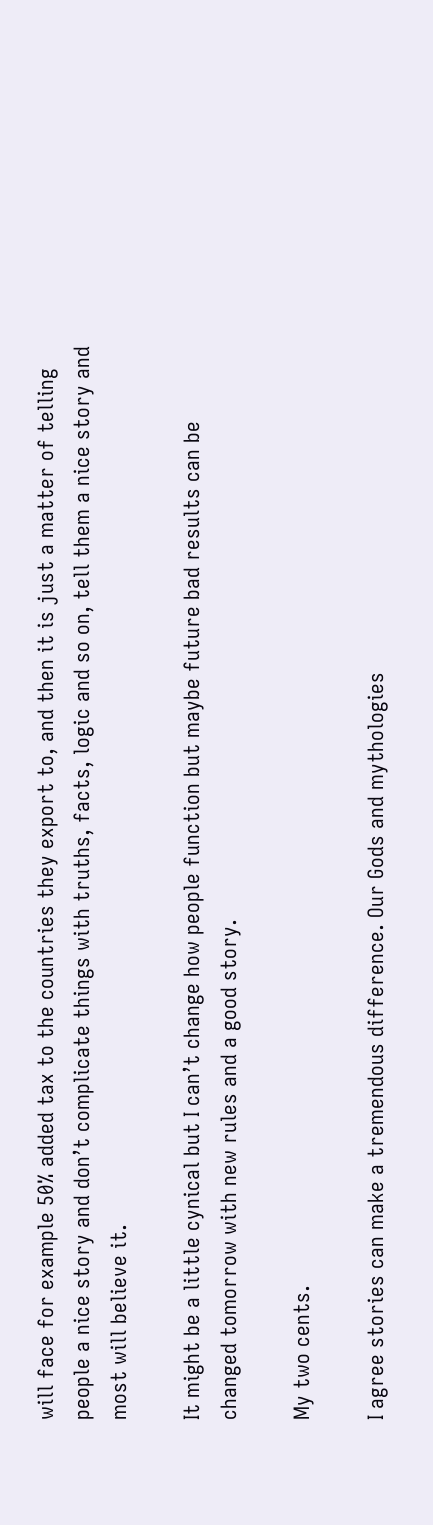will face for example 50% added tax to the countries they export to, and then it is just a matter of telling people a nice story and don’t complicate things with truths, facts, logic and so on, tell them a nice story and most will believe it.

It might be a little cynical but I can’t change how people function but maybe future bad results can be changed tomorrow with new rules and a good story.

My two cents.

I agree stories can make a tremendous difference. Our Gods and mythologies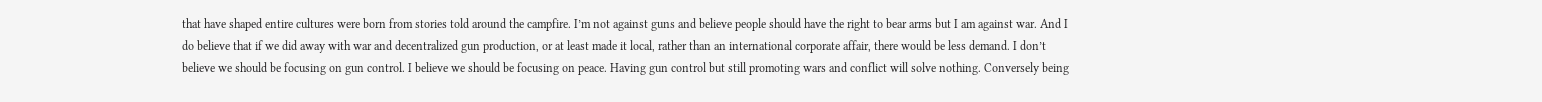that have shaped entire cultures were born from stories told around the campfire. I’m not against guns and believe people should have the right to bear arms but I am against war. And I do believe that if we did away with war and decentralized gun production, or at least made it local, rather than an international corporate affair, there would be less demand. I don’t believe we should be focusing on gun control. I believe we should be focusing on peace. Having gun control but still promoting wars and conflict will solve nothing. Conversely being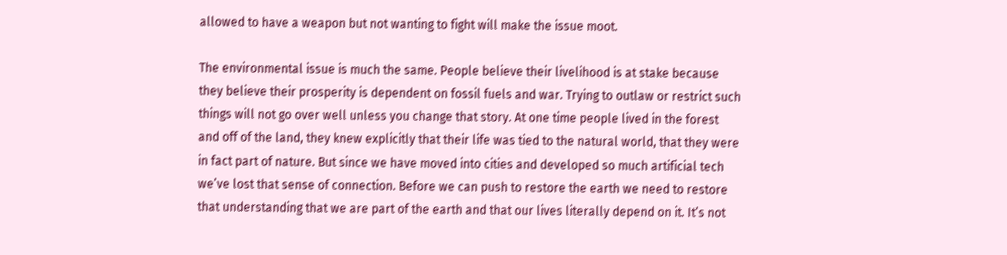allowed to have a weapon but not wanting to fight will make the issue moot.

The environmental issue is much the same. People believe their livelihood is at stake because they believe their prosperity is dependent on fossil fuels and war. Trying to outlaw or restrict such things will not go over well unless you change that story. At one time people lived in the forest and off of the land, they knew explicitly that their life was tied to the natural world, that they were in fact part of nature. But since we have moved into cities and developed so much artificial tech we’ve lost that sense of connection. Before we can push to restore the earth we need to restore that understanding that we are part of the earth and that our lives literally depend on it. It’s not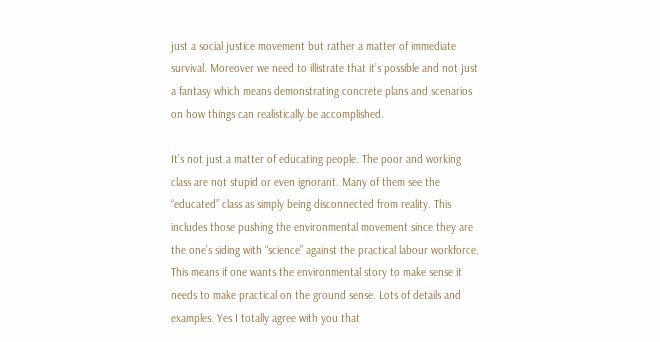just a social justice movement but rather a matter of immediate survival. Moreover we need to illistrate that it’s possible and not just a fantasy which means demonstrating concrete plans and scenarios on how things can realistically be accomplished.

It’s not just a matter of educating people. The poor and working class are not stupid or even ignorant. Many of them see the “educated” class as simply being disconnected from reality. This includes those pushing the environmental movement since they are the one’s siding with “science” against the practical labour workforce. This means if one wants the environmental story to make sense it needs to make practical on the ground sense. Lots of details and examples. Yes I totally agree with you that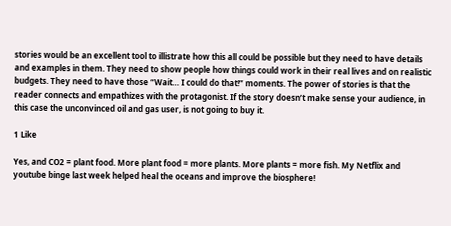stories would be an excellent tool to illistrate how this all could be possible but they need to have details and examples in them. They need to show people how things could work in their real lives and on realistic budgets. They need to have those “Wait… I could do that!” moments. The power of stories is that the reader connects and empathizes with the protagonist. If the story doesn’t make sense your audience, in this case the unconvinced oil and gas user, is not going to buy it.

1 Like

Yes, and CO2 = plant food. More plant food = more plants. More plants = more fish. My Netflix and youtube binge last week helped heal the oceans and improve the biosphere!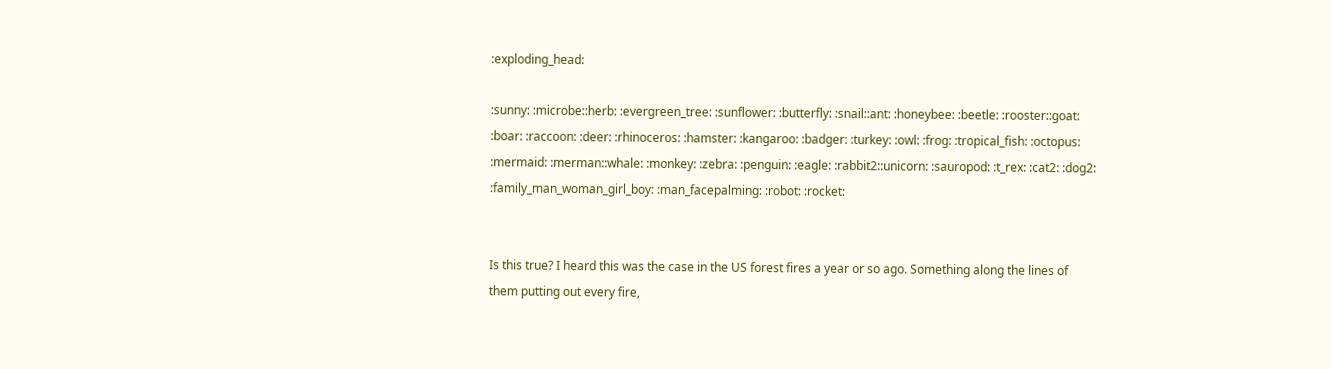:exploding_head:

:sunny: :microbe::herb: :evergreen_tree: :sunflower: :butterfly: :snail::ant: :honeybee: :beetle: :rooster::goat: :boar: :raccoon: :deer: :rhinoceros: :hamster: :kangaroo: :badger: :turkey: :owl: :frog: :tropical_fish: :octopus: :mermaid: :merman::whale: :monkey: :zebra: :penguin: :eagle: :rabbit2::unicorn: :sauropod: :t_rex: :cat2: :dog2: :family_man_woman_girl_boy: :man_facepalming: :robot: :rocket:


Is this true? I heard this was the case in the US forest fires a year or so ago. Something along the lines of them putting out every fire,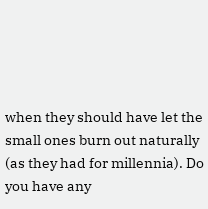when they should have let the small ones burn out naturally (as they had for millennia). Do you have any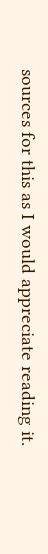sources for this as I would appreciate reading it.